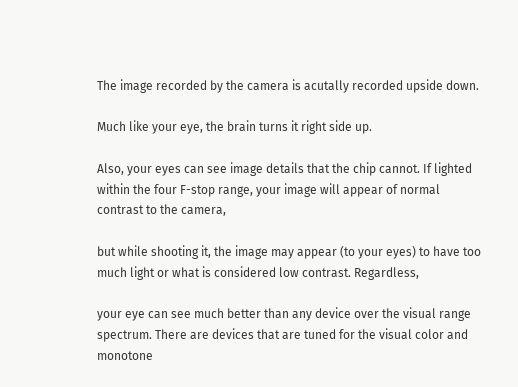The image recorded by the camera is acutally recorded upside down.

Much like your eye, the brain turns it right side up.

Also, your eyes can see image details that the chip cannot. If lighted within the four F-stop range, your image will appear of normal contrast to the camera,

but while shooting it, the image may appear (to your eyes) to have too much light or what is considered low contrast. Regardless,

your eye can see much better than any device over the visual range spectrum. There are devices that are tuned for the visual color and monotone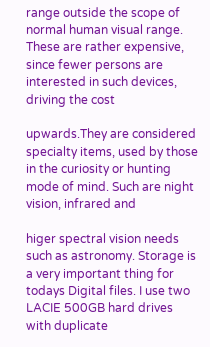range outside the scope of normal human visual range. These are rather expensive, since fewer persons are interested in such devices, driving the cost

upwards.They are considered specialty items, used by those in the curiosity or hunting mode of mind. Such are night vision, infrared and

higer spectral vision needs such as astronomy. Storage is a very important thing for todays Digital files. I use two LACIE 500GB hard drives with duplicate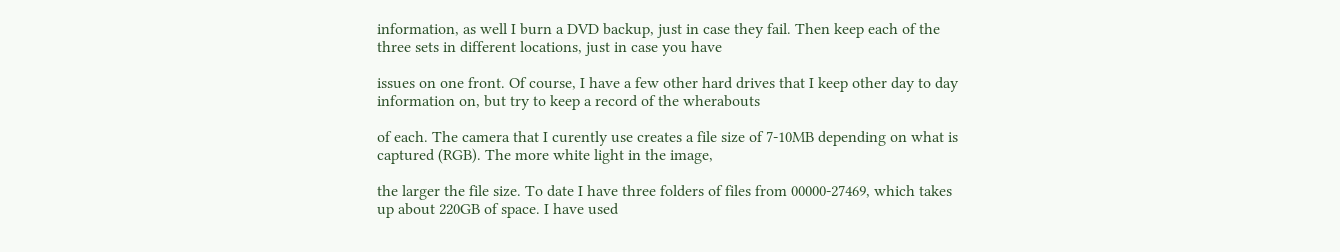information, as well I burn a DVD backup, just in case they fail. Then keep each of the three sets in different locations, just in case you have

issues on one front. Of course, I have a few other hard drives that I keep other day to day information on, but try to keep a record of the wherabouts

of each. The camera that I curently use creates a file size of 7-10MB depending on what is captured (RGB). The more white light in the image,

the larger the file size. To date I have three folders of files from 00000-27469, which takes up about 220GB of space. I have used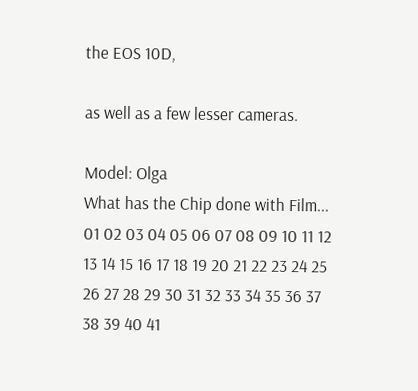the EOS 10D,

as well as a few lesser cameras.

Model: Olga
What has the Chip done with Film...
01 02 03 04 05 06 07 08 09 10 11 12 13 14 15 16 17 18 19 20 21 22 23 24 25 26 27 28 29 30 31 32 33 34 35 36 37 38 39 40 41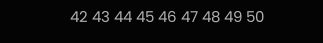42 43 44 45 46 47 48 49 50